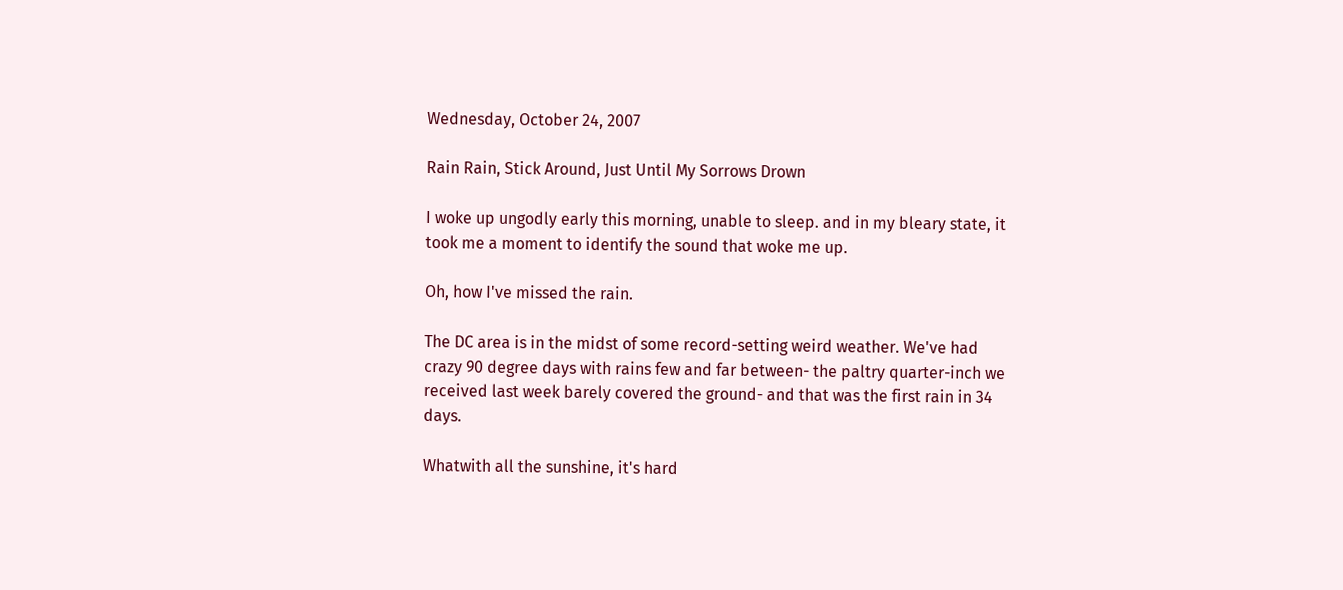Wednesday, October 24, 2007

Rain Rain, Stick Around, Just Until My Sorrows Drown

I woke up ungodly early this morning, unable to sleep. and in my bleary state, it took me a moment to identify the sound that woke me up.

Oh, how I've missed the rain.

The DC area is in the midst of some record-setting weird weather. We've had crazy 90 degree days with rains few and far between- the paltry quarter-inch we received last week barely covered the ground- and that was the first rain in 34 days.

Whatwith all the sunshine, it's hard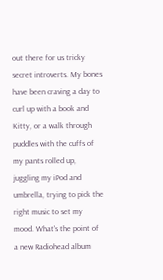out there for us tricky secret introverts. My bones have been craving a day to curl up with a book and Kitty, or a walk through puddles with the cuffs of my pants rolled up, juggling my iPod and umbrella, trying to pick the right music to set my mood. What's the point of a new Radiohead album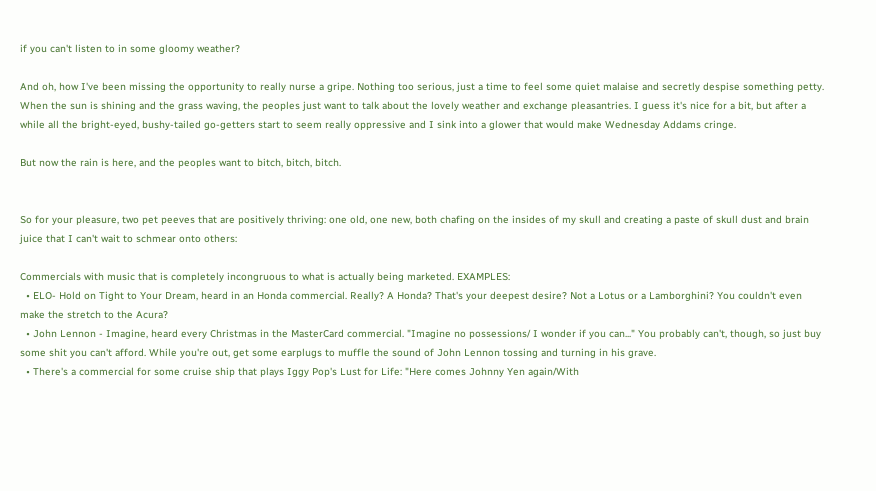if you can't listen to in some gloomy weather?

And oh, how I've been missing the opportunity to really nurse a gripe. Nothing too serious, just a time to feel some quiet malaise and secretly despise something petty. When the sun is shining and the grass waving, the peoples just want to talk about the lovely weather and exchange pleasantries. I guess it's nice for a bit, but after a while all the bright-eyed, bushy-tailed go-getters start to seem really oppressive and I sink into a glower that would make Wednesday Addams cringe.

But now the rain is here, and the peoples want to bitch, bitch, bitch.


So for your pleasure, two pet peeves that are positively thriving: one old, one new, both chafing on the insides of my skull and creating a paste of skull dust and brain juice that I can't wait to schmear onto others:

Commercials with music that is completely incongruous to what is actually being marketed. EXAMPLES:
  • ELO- Hold on Tight to Your Dream, heard in an Honda commercial. Really? A Honda? That's your deepest desire? Not a Lotus or a Lamborghini? You couldn't even make the stretch to the Acura?
  • John Lennon - Imagine, heard every Christmas in the MasterCard commercial. "Imagine no possessions/ I wonder if you can..." You probably can't, though, so just buy some shit you can't afford. While you're out, get some earplugs to muffle the sound of John Lennon tossing and turning in his grave.
  • There's a commercial for some cruise ship that plays Iggy Pop's Lust for Life: "Here comes Johnny Yen again/With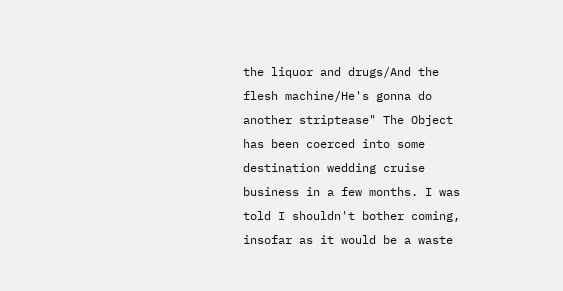the liquor and drugs/And the flesh machine/He's gonna do another striptease" The Object has been coerced into some destination wedding cruise business in a few months. I was told I shouldn't bother coming, insofar as it would be a waste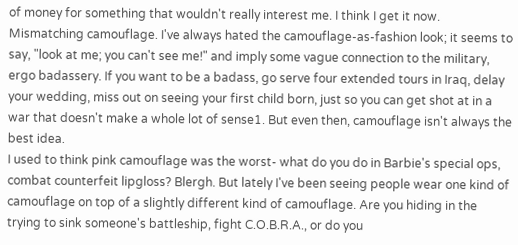of money for something that wouldn't really interest me. I think I get it now.
Mismatching camouflage. I've always hated the camouflage-as-fashion look; it seems to say, "look at me; you can't see me!" and imply some vague connection to the military, ergo badassery. If you want to be a badass, go serve four extended tours in Iraq, delay your wedding, miss out on seeing your first child born, just so you can get shot at in a war that doesn't make a whole lot of sense1. But even then, camouflage isn't always the best idea.
I used to think pink camouflage was the worst- what do you do in Barbie's special ops, combat counterfeit lipgloss? Blergh. But lately I've been seeing people wear one kind of camouflage on top of a slightly different kind of camouflage. Are you hiding in the trying to sink someone's battleship, fight C.O.B.R.A., or do you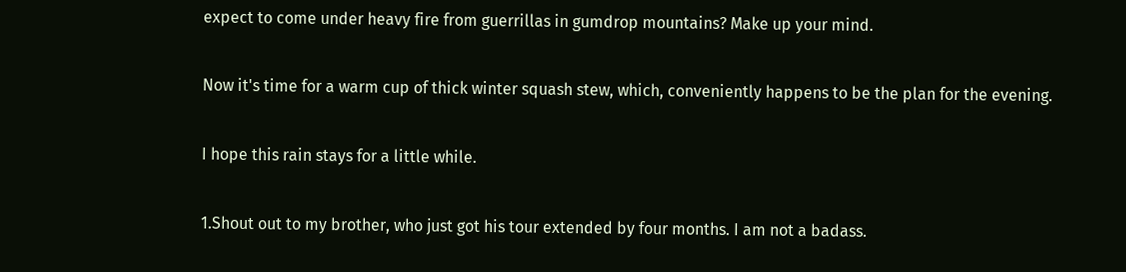expect to come under heavy fire from guerrillas in gumdrop mountains? Make up your mind.

Now it's time for a warm cup of thick winter squash stew, which, conveniently happens to be the plan for the evening.

I hope this rain stays for a little while.

1.Shout out to my brother, who just got his tour extended by four months. I am not a badass.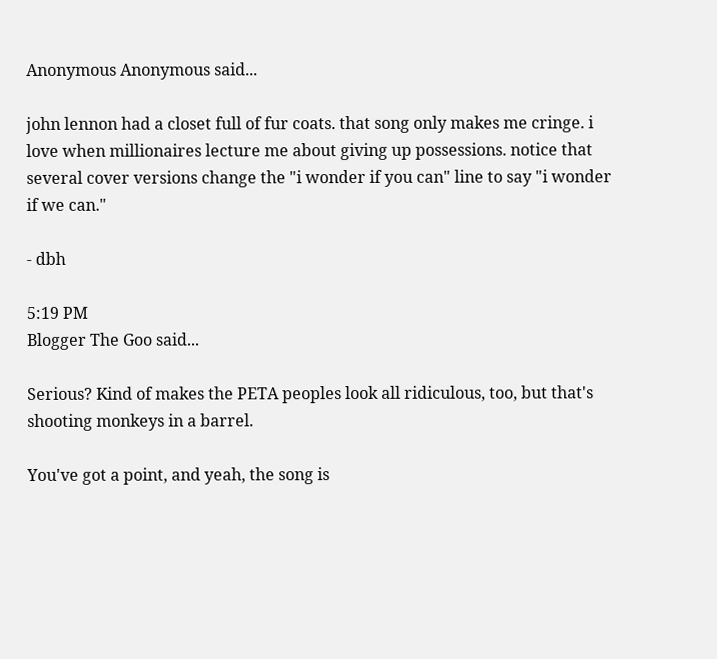Anonymous Anonymous said...

john lennon had a closet full of fur coats. that song only makes me cringe. i love when millionaires lecture me about giving up possessions. notice that several cover versions change the "i wonder if you can" line to say "i wonder if we can."

- dbh

5:19 PM
Blogger The Goo said...

Serious? Kind of makes the PETA peoples look all ridiculous, too, but that's shooting monkeys in a barrel.

You've got a point, and yeah, the song is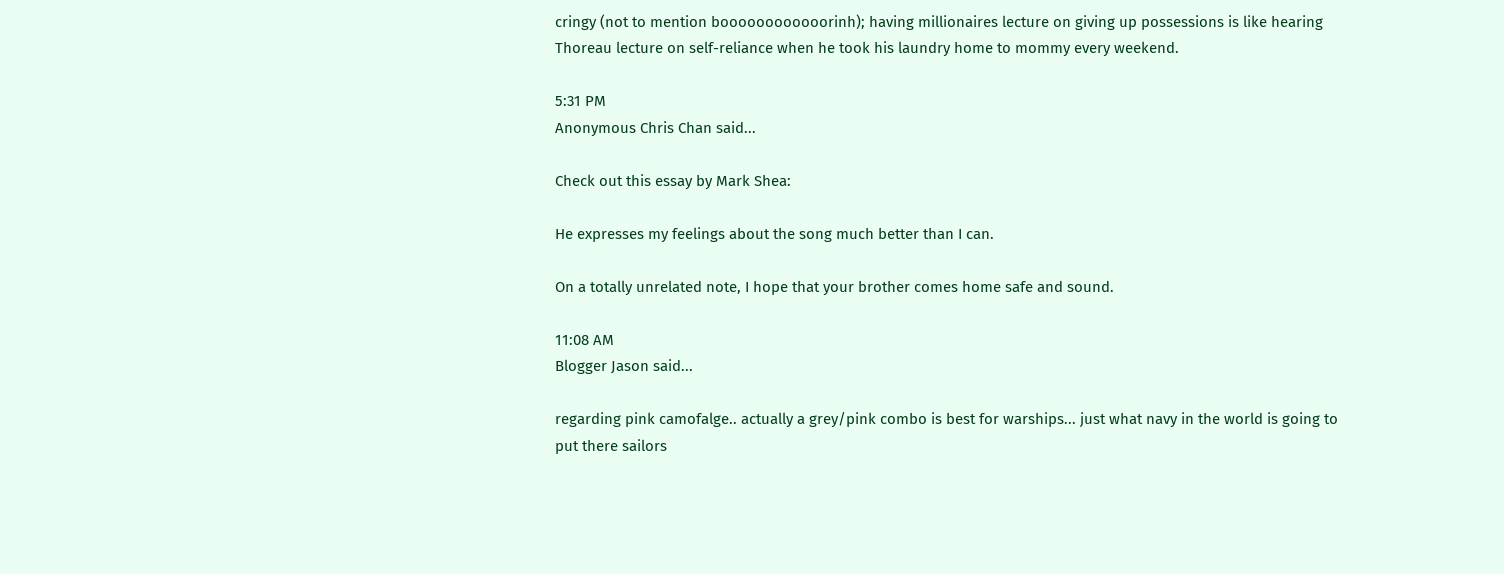cringy (not to mention boooooooooooorinh); having millionaires lecture on giving up possessions is like hearing Thoreau lecture on self-reliance when he took his laundry home to mommy every weekend.

5:31 PM
Anonymous Chris Chan said...

Check out this essay by Mark Shea:

He expresses my feelings about the song much better than I can.

On a totally unrelated note, I hope that your brother comes home safe and sound.

11:08 AM
Blogger Jason said...

regarding pink camofalge.. actually a grey/pink combo is best for warships... just what navy in the world is going to put there sailors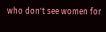who don't see women for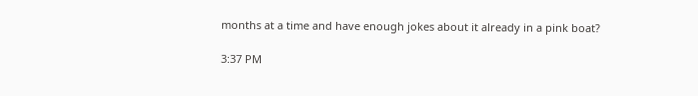months at a time and have enough jokes about it already in a pink boat?

3:37 PM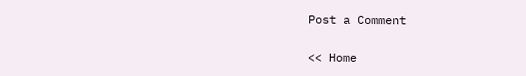Post a Comment

<< Home